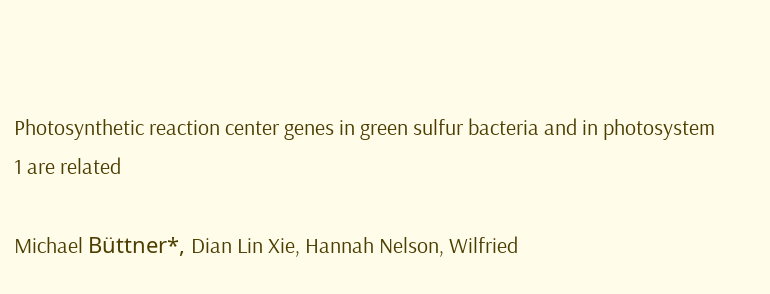Photosynthetic reaction center genes in green sulfur bacteria and in photosystem 1 are related

Michael Büttner*, Dian Lin Xie, Hannah Nelson, Wilfried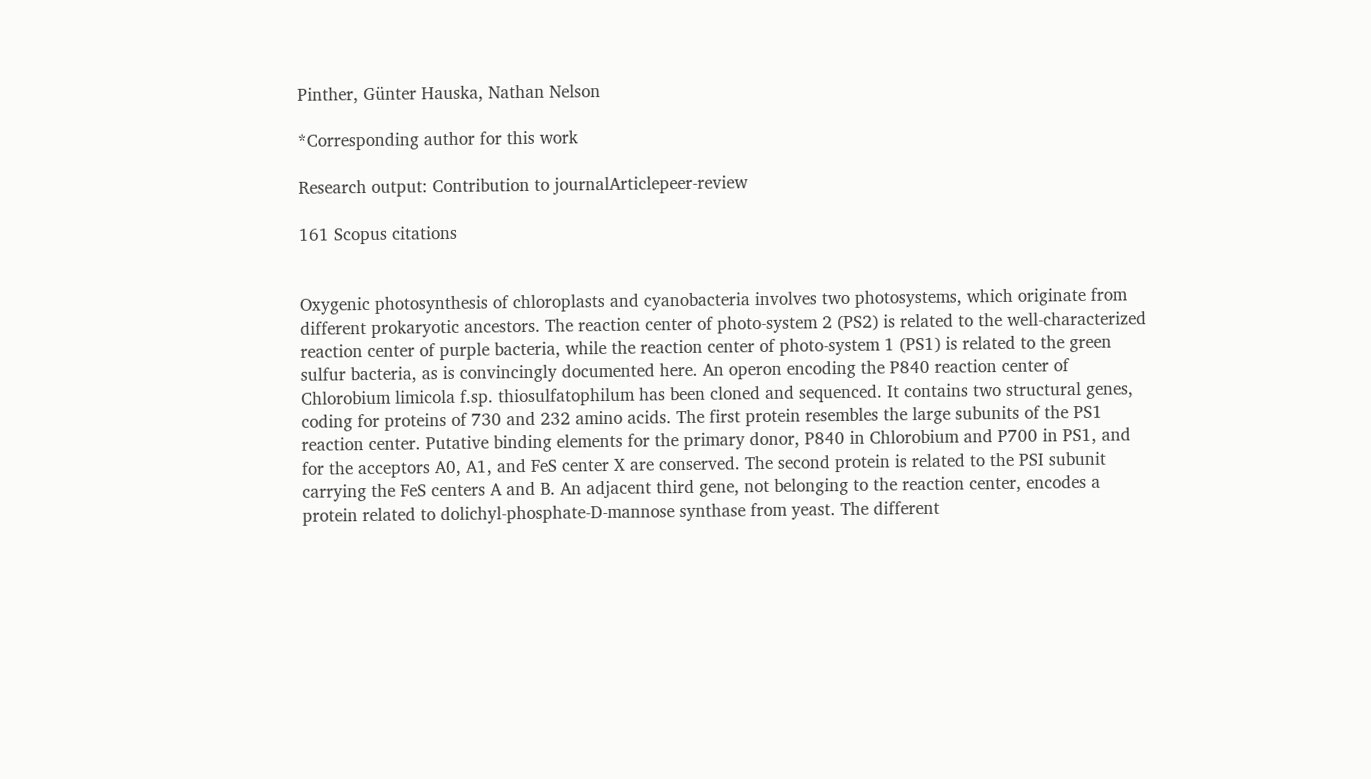Pinther, Günter Hauska, Nathan Nelson

*Corresponding author for this work

Research output: Contribution to journalArticlepeer-review

161 Scopus citations


Oxygenic photosynthesis of chloroplasts and cyanobacteria involves two photosystems, which originate from different prokaryotic ancestors. The reaction center of photo-system 2 (PS2) is related to the well-characterized reaction center of purple bacteria, while the reaction center of photo-system 1 (PS1) is related to the green sulfur bacteria, as is convincingly documented here. An operon encoding the P840 reaction center of Chlorobium limicola f.sp. thiosulfatophilum has been cloned and sequenced. It contains two structural genes, coding for proteins of 730 and 232 amino acids. The first protein resembles the large subunits of the PS1 reaction center. Putative binding elements for the primary donor, P840 in Chlorobium and P700 in PS1, and for the acceptors A0, A1, and FeS center X are conserved. The second protein is related to the PSI subunit carrying the FeS centers A and B. An adjacent third gene, not belonging to the reaction center, encodes a protein related to dolichyl-phosphate-D-mannose synthase from yeast. The different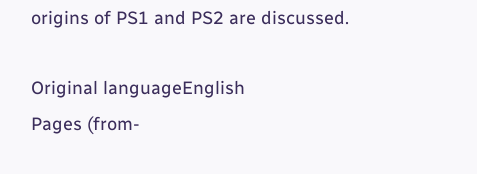origins of PS1 and PS2 are discussed.

Original languageEnglish
Pages (from-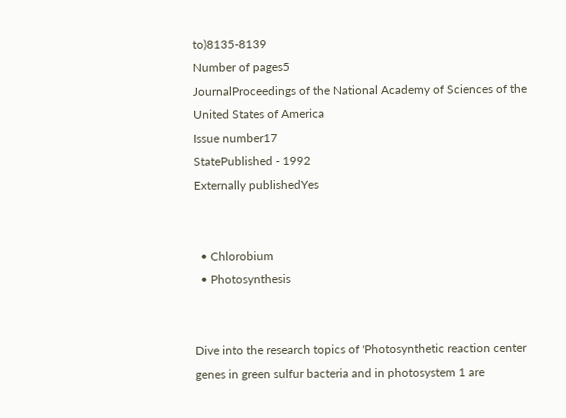to)8135-8139
Number of pages5
JournalProceedings of the National Academy of Sciences of the United States of America
Issue number17
StatePublished - 1992
Externally publishedYes


  • Chlorobium
  • Photosynthesis


Dive into the research topics of 'Photosynthetic reaction center genes in green sulfur bacteria and in photosystem 1 are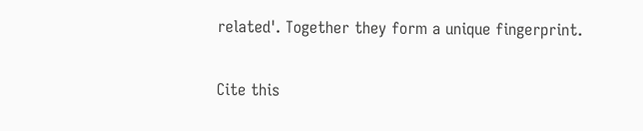related'. Together they form a unique fingerprint.

Cite this